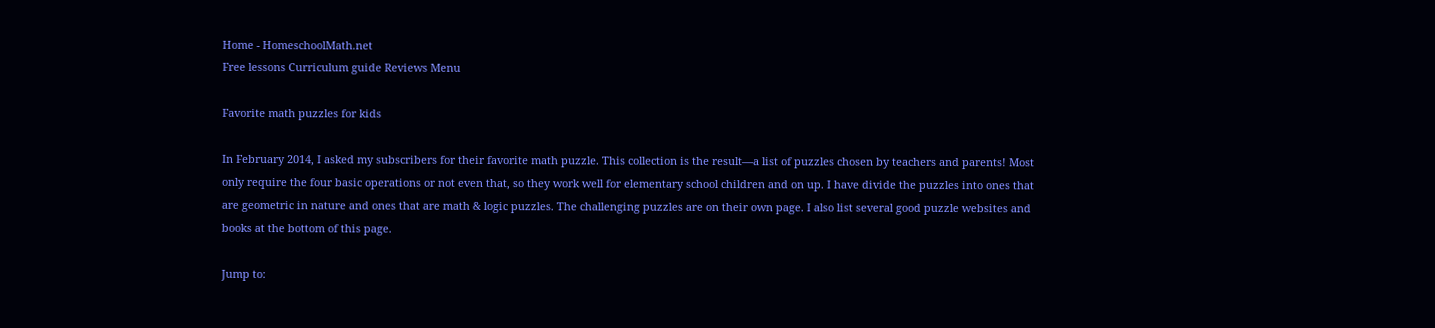Home - HomeschoolMath.net
Free lessons Curriculum guide Reviews Menu

Favorite math puzzles for kids

In February 2014, I asked my subscribers for their favorite math puzzle. This collection is the result—a list of puzzles chosen by teachers and parents! Most only require the four basic operations or not even that, so they work well for elementary school children and on up. I have divide the puzzles into ones that are geometric in nature and ones that are math & logic puzzles. The challenging puzzles are on their own page. I also list several good puzzle websites and books at the bottom of this page.

Jump to: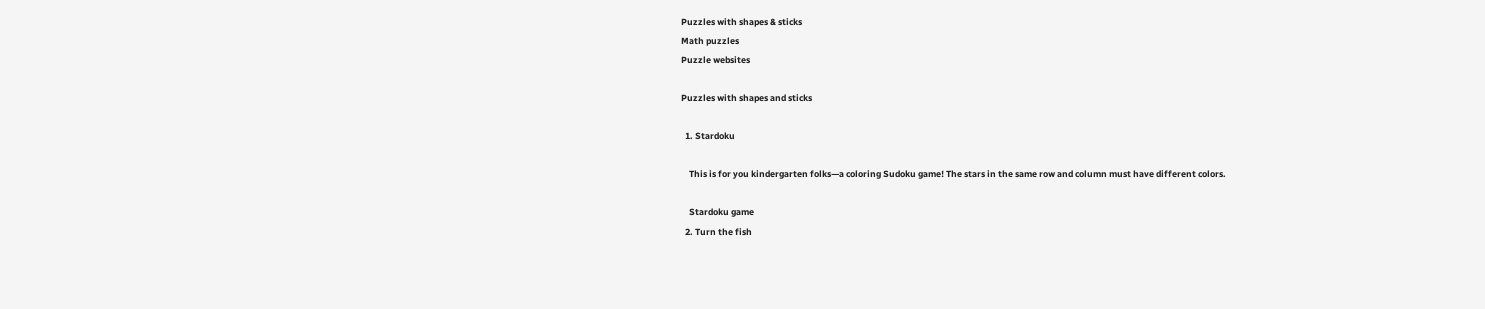Puzzles with shapes & sticks
Math puzzles
Puzzle websites

Puzzles with shapes and sticks

  1. Stardoku

    This is for you kindergarten folks—a coloring Sudoku game! The stars in the same row and column must have different colors.

    Stardoku game
  2. Turn the fish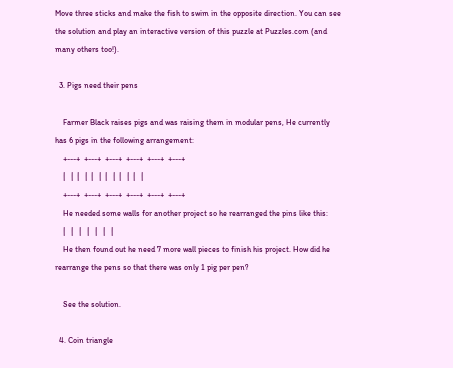Move three sticks and make the fish to swim in the opposite direction. You can see the solution and play an interactive version of this puzzle at Puzzles.com (and many others too!).

  3. Pigs need their pens

    Farmer Black raises pigs and was raising them in modular pens, He currently has 6 pigs in the following arrangement:
    +---+  +---+  +---+  +---+  +---+  +---+
    |   |  |   |  |   |  |   |  |   |  |   |
    +---+  +---+  +---+  +---+  +---+  +---+
    He needed some walls for another project so he rearranged the pins like this:
    |   |   |   |   |   |   |
    He then found out he need 7 more wall pieces to finish his project. How did he rearrange the pens so that there was only 1 pig per pen?

    See the solution.

  4. Coin triangle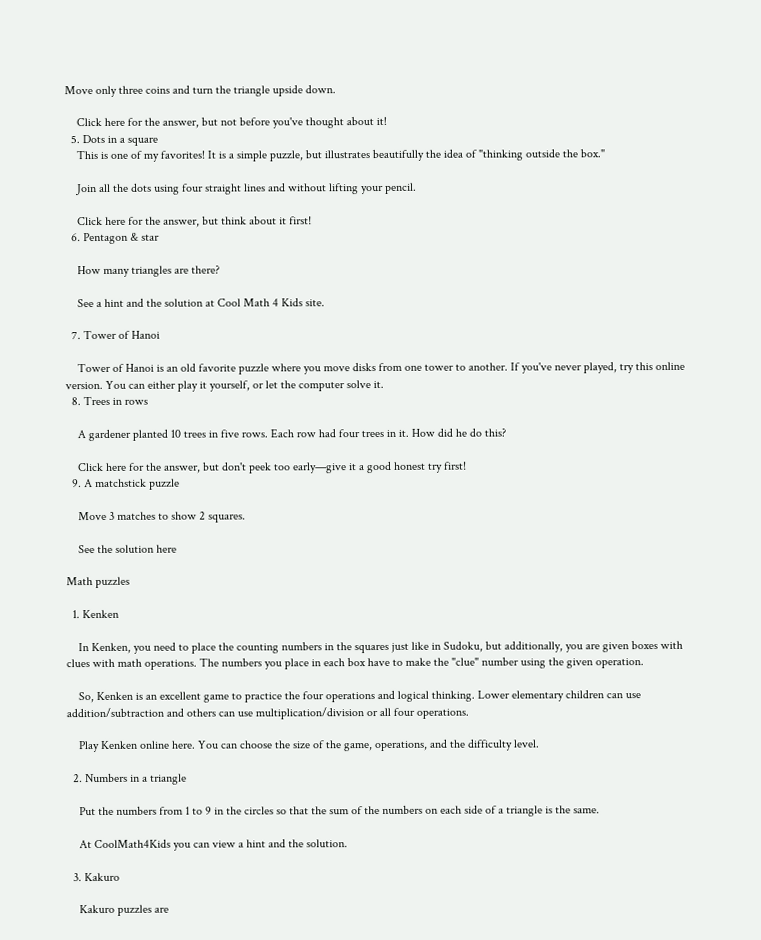Move only three coins and turn the triangle upside down.

    Click here for the answer, but not before you've thought about it!
  5. Dots in a square
    This is one of my favorites! It is a simple puzzle, but illustrates beautifully the idea of "thinking outside the box."

    Join all the dots using four straight lines and without lifting your pencil.

    Click here for the answer, but think about it first!
  6. Pentagon & star

    How many triangles are there?

    See a hint and the solution at Cool Math 4 Kids site.

  7. Tower of Hanoi

    Tower of Hanoi is an old favorite puzzle where you move disks from one tower to another. If you've never played, try this online version. You can either play it yourself, or let the computer solve it.
  8. Trees in rows

    A gardener planted 10 trees in five rows. Each row had four trees in it. How did he do this?

    Click here for the answer, but don't peek too early—give it a good honest try first!
  9. A matchstick puzzle

    Move 3 matches to show 2 squares.

    See the solution here

Math puzzles

  1. Kenken

    In Kenken, you need to place the counting numbers in the squares just like in Sudoku, but additionally, you are given boxes with clues with math operations. The numbers you place in each box have to make the "clue" number using the given operation.

    So, Kenken is an excellent game to practice the four operations and logical thinking. Lower elementary children can use addition/subtraction and others can use multiplication/division or all four operations.

    Play Kenken online here. You can choose the size of the game, operations, and the difficulty level.

  2. Numbers in a triangle

    Put the numbers from 1 to 9 in the circles so that the sum of the numbers on each side of a triangle is the same.

    At CoolMath4Kids you can view a hint and the solution.

  3. Kakuro

    Kakuro puzzles are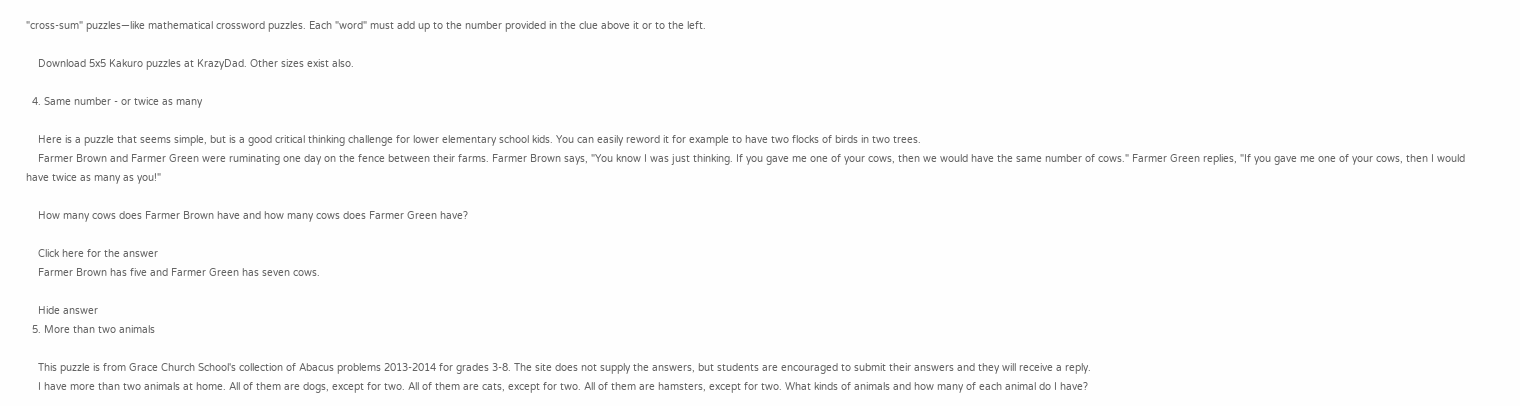"cross-sum" puzzles—like mathematical crossword puzzles. Each "word" must add up to the number provided in the clue above it or to the left.

    Download 5x5 Kakuro puzzles at KrazyDad. Other sizes exist also.

  4. Same number - or twice as many

    Here is a puzzle that seems simple, but is a good critical thinking challenge for lower elementary school kids. You can easily reword it for example to have two flocks of birds in two trees.
    Farmer Brown and Farmer Green were ruminating one day on the fence between their farms. Farmer Brown says, "You know I was just thinking. If you gave me one of your cows, then we would have the same number of cows." Farmer Green replies, "If you gave me one of your cows, then I would have twice as many as you!"

    How many cows does Farmer Brown have and how many cows does Farmer Green have?

    Click here for the answer
    Farmer Brown has five and Farmer Green has seven cows.

    Hide answer
  5. More than two animals

    This puzzle is from Grace Church School's collection of Abacus problems 2013-2014 for grades 3-8. The site does not supply the answers, but students are encouraged to submit their answers and they will receive a reply.
    I have more than two animals at home. All of them are dogs, except for two. All of them are cats, except for two. All of them are hamsters, except for two. What kinds of animals and how many of each animal do I have?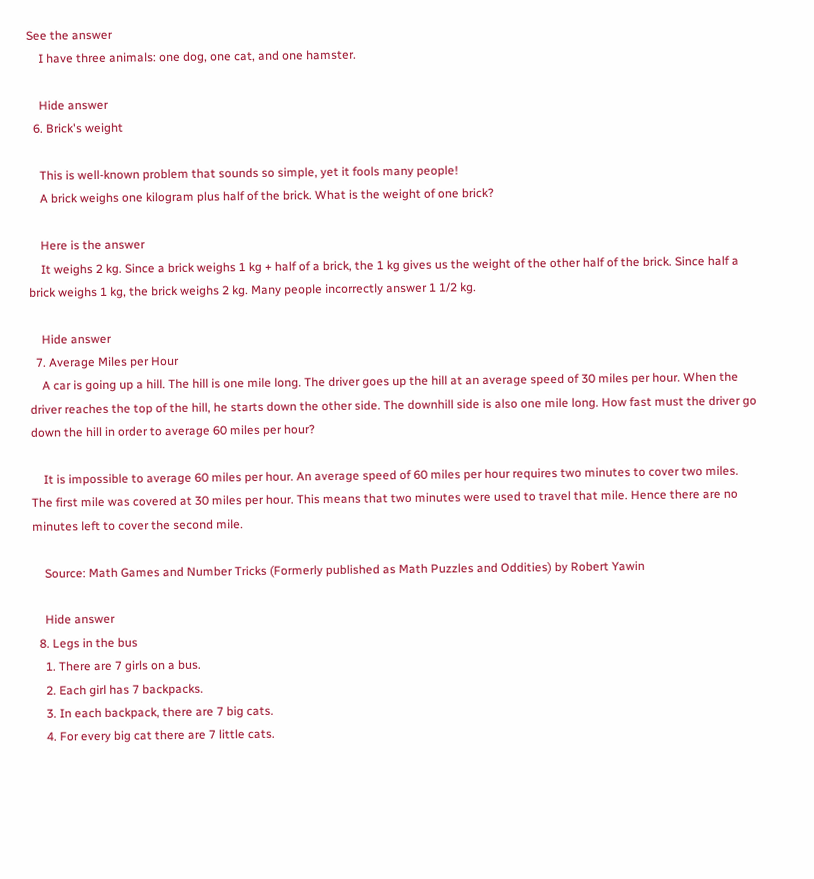See the answer
    I have three animals: one dog, one cat, and one hamster.

    Hide answer
  6. Brick's weight

    This is well-known problem that sounds so simple, yet it fools many people!
    A brick weighs one kilogram plus half of the brick. What is the weight of one brick?

    Here is the answer
    It weighs 2 kg. Since a brick weighs 1 kg + half of a brick, the 1 kg gives us the weight of the other half of the brick. Since half a brick weighs 1 kg, the brick weighs 2 kg. Many people incorrectly answer 1 1/2 kg.

    Hide answer
  7. Average Miles per Hour
    A car is going up a hill. The hill is one mile long. The driver goes up the hill at an average speed of 30 miles per hour. When the driver reaches the top of the hill, he starts down the other side. The downhill side is also one mile long. How fast must the driver go down the hill in order to average 60 miles per hour?

    It is impossible to average 60 miles per hour. An average speed of 60 miles per hour requires two minutes to cover two miles. The first mile was covered at 30 miles per hour. This means that two minutes were used to travel that mile. Hence there are no minutes left to cover the second mile.

    Source: Math Games and Number Tricks (Formerly published as Math Puzzles and Oddities) by Robert Yawin

    Hide answer
  8. Legs in the bus
    1. There are 7 girls on a bus.
    2. Each girl has 7 backpacks.
    3. In each backpack, there are 7 big cats.
    4. For every big cat there are 7 little cats.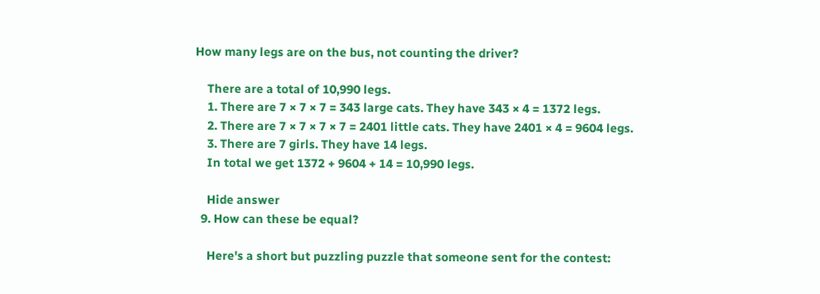How many legs are on the bus, not counting the driver?

    There are a total of 10,990 legs.
    1. There are 7 × 7 × 7 = 343 large cats. They have 343 × 4 = 1372 legs.
    2. There are 7 × 7 × 7 × 7 = 2401 little cats. They have 2401 × 4 = 9604 legs.
    3. There are 7 girls. They have 14 legs.
    In total we get 1372 + 9604 + 14 = 10,990 legs.

    Hide answer
  9. How can these be equal?

    Here's a short but puzzling puzzle that someone sent for the contest: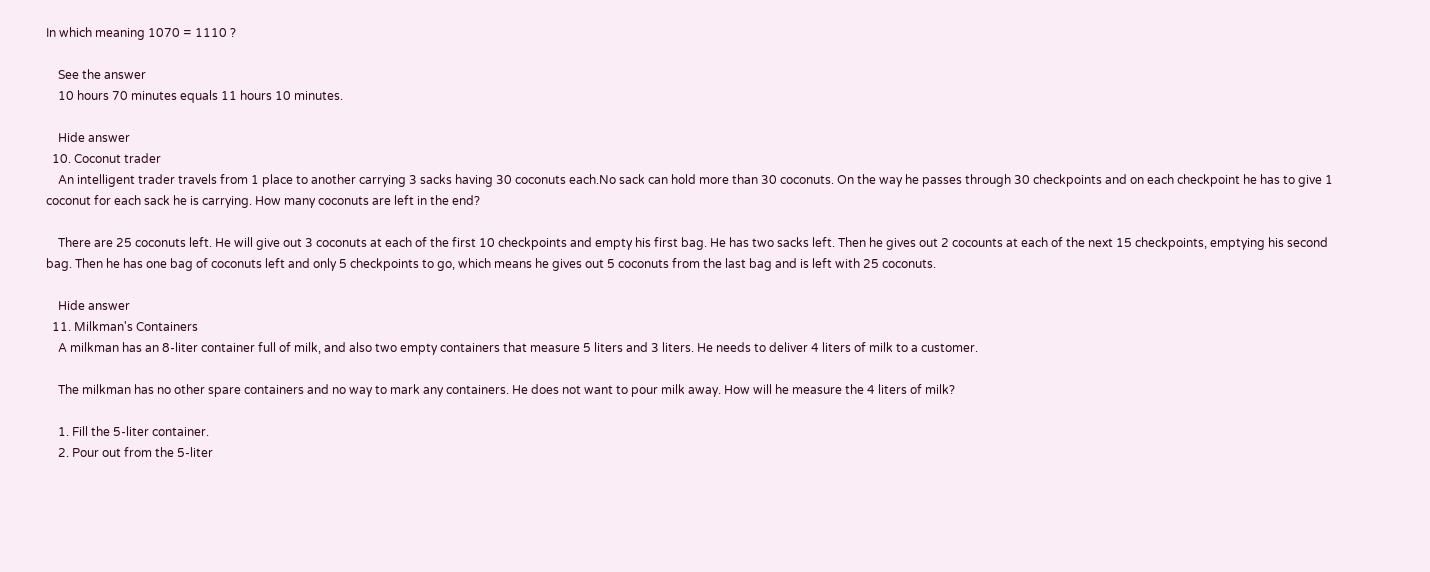In which meaning 1070 = 1110 ?

    See the answer
    10 hours 70 minutes equals 11 hours 10 minutes.

    Hide answer
  10. Coconut trader
    An intelligent trader travels from 1 place to another carrying 3 sacks having 30 coconuts each.No sack can hold more than 30 coconuts. On the way he passes through 30 checkpoints and on each checkpoint he has to give 1 coconut for each sack he is carrying. How many coconuts are left in the end?

    There are 25 coconuts left. He will give out 3 coconuts at each of the first 10 checkpoints and empty his first bag. He has two sacks left. Then he gives out 2 cocounts at each of the next 15 checkpoints, emptying his second bag. Then he has one bag of coconuts left and only 5 checkpoints to go, which means he gives out 5 coconuts from the last bag and is left with 25 coconuts.

    Hide answer
  11. Milkman's Containers
    A milkman has an 8-liter container full of milk, and also two empty containers that measure 5 liters and 3 liters. He needs to deliver 4 liters of milk to a customer.

    The milkman has no other spare containers and no way to mark any containers. He does not want to pour milk away. How will he measure the 4 liters of milk?

    1. Fill the 5-liter container.
    2. Pour out from the 5-liter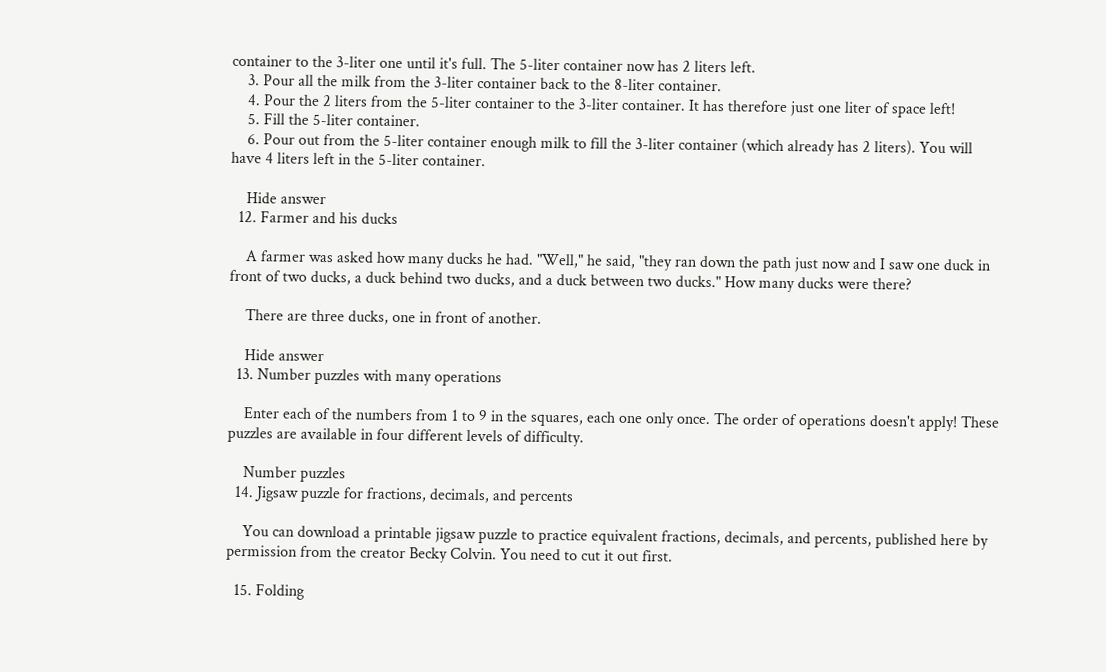container to the 3-liter one until it's full. The 5-liter container now has 2 liters left.
    3. Pour all the milk from the 3-liter container back to the 8-liter container.
    4. Pour the 2 liters from the 5-liter container to the 3-liter container. It has therefore just one liter of space left!
    5. Fill the 5-liter container.
    6. Pour out from the 5-liter container enough milk to fill the 3-liter container (which already has 2 liters). You will have 4 liters left in the 5-liter container.

    Hide answer
  12. Farmer and his ducks

    A farmer was asked how many ducks he had. "Well," he said, "they ran down the path just now and I saw one duck in front of two ducks, a duck behind two ducks, and a duck between two ducks." How many ducks were there?

    There are three ducks, one in front of another.

    Hide answer
  13. Number puzzles with many operations

    Enter each of the numbers from 1 to 9 in the squares, each one only once. The order of operations doesn't apply! These puzzles are available in four different levels of difficulty.

    Number puzzles
  14. Jigsaw puzzle for fractions, decimals, and percents

    You can download a printable jigsaw puzzle to practice equivalent fractions, decimals, and percents, published here by permission from the creator Becky Colvin. You need to cut it out first.

  15. Folding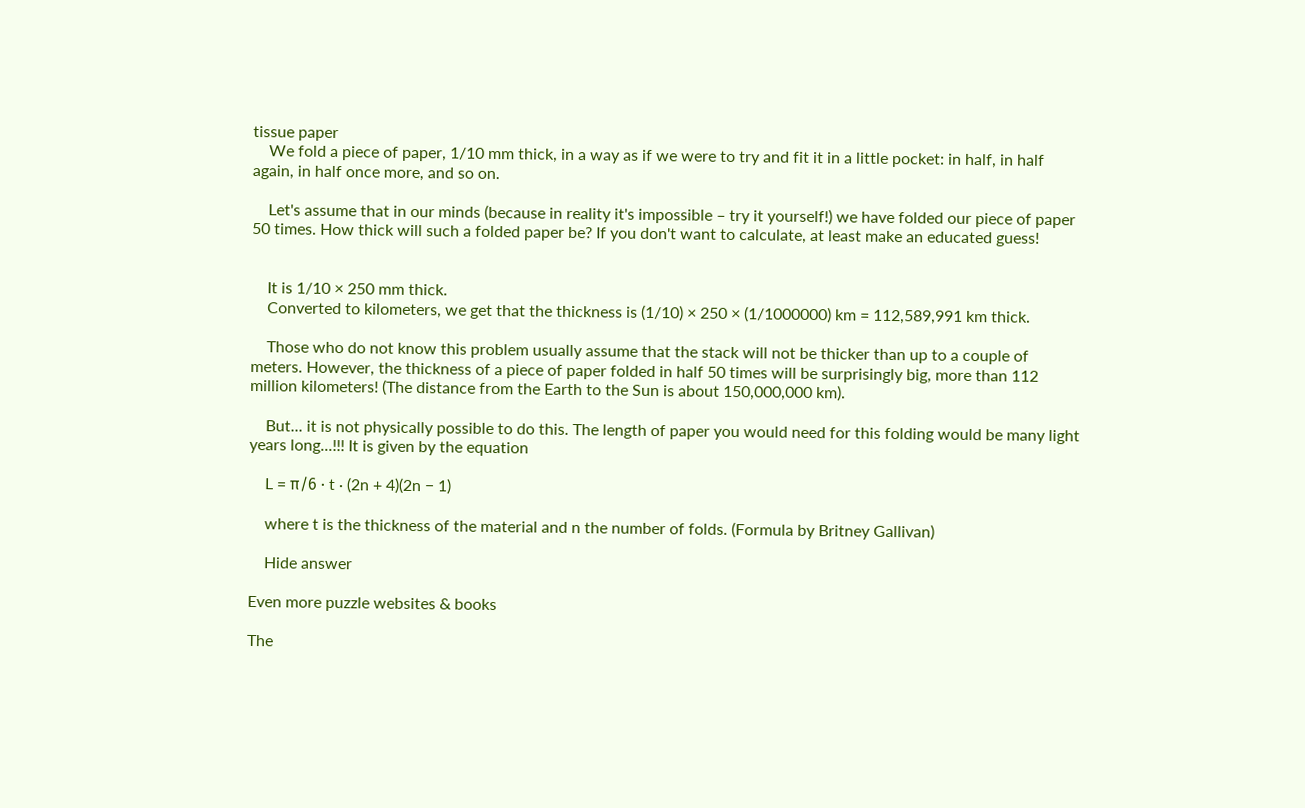tissue paper
    We fold a piece of paper, 1/10 mm thick, in a way as if we were to try and fit it in a little pocket: in half, in half again, in half once more, and so on.

    Let's assume that in our minds (because in reality it's impossible – try it yourself!) we have folded our piece of paper 50 times. How thick will such a folded paper be? If you don't want to calculate, at least make an educated guess!


    It is 1/10 × 250 mm thick.
    Converted to kilometers, we get that the thickness is (1/10) × 250 × (1/1000000) km = 112,589,991 km thick.

    Those who do not know this problem usually assume that the stack will not be thicker than up to a couple of meters. However, the thickness of a piece of paper folded in half 50 times will be surprisingly big, more than 112 million kilometers! (The distance from the Earth to the Sun is about 150,000,000 km).

    But... it is not physically possible to do this. The length of paper you would need for this folding would be many light years long...!!! It is given by the equation

    L = π/6 · t · (2n + 4)(2n − 1)

    where t is the thickness of the material and n the number of folds. (Formula by Britney Gallivan)

    Hide answer

Even more puzzle websites & books

The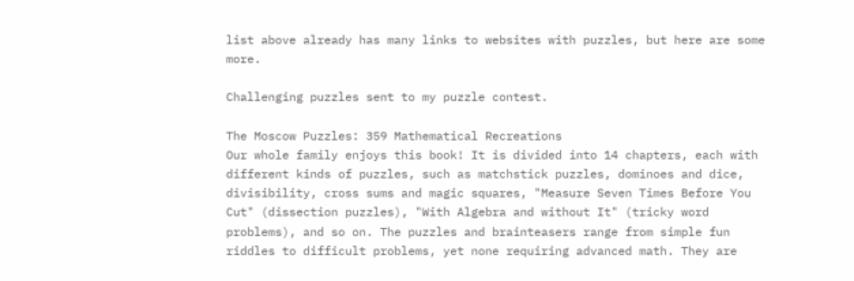list above already has many links to websites with puzzles, but here are some more.

Challenging puzzles sent to my puzzle contest.

The Moscow Puzzles: 359 Mathematical Recreations
Our whole family enjoys this book! It is divided into 14 chapters, each with different kinds of puzzles, such as matchstick puzzles, dominoes and dice, divisibility, cross sums and magic squares, "Measure Seven Times Before You Cut" (dissection puzzles), "With Algebra and without It" (tricky word problems), and so on. The puzzles and brainteasers range from simple fun riddles to difficult problems, yet none requiring advanced math. They are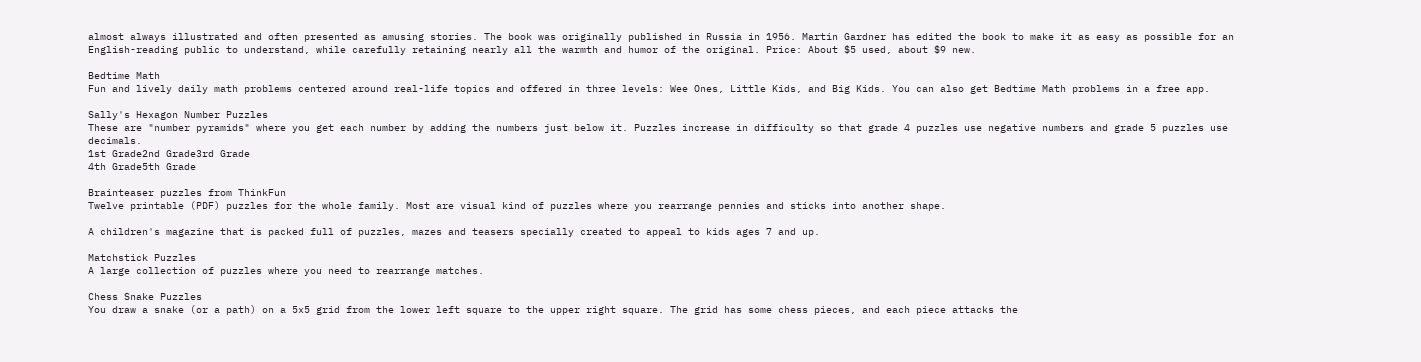almost always illustrated and often presented as amusing stories. The book was originally published in Russia in 1956. Martin Gardner has edited the book to make it as easy as possible for an English-reading public to understand, while carefully retaining nearly all the warmth and humor of the original. Price: About $5 used, about $9 new.

Bedtime Math
Fun and lively daily math problems centered around real-life topics and offered in three levels: Wee Ones, Little Kids, and Big Kids. You can also get Bedtime Math problems in a free app.

Sally's Hexagon Number Puzzles
These are "number pyramids" where you get each number by adding the numbers just below it. Puzzles increase in difficulty so that grade 4 puzzles use negative numbers and grade 5 puzzles use decimals.
1st Grade2nd Grade3rd Grade
4th Grade5th Grade

Brainteaser puzzles from ThinkFun
Twelve printable (PDF) puzzles for the whole family. Most are visual kind of puzzles where you rearrange pennies and sticks into another shape.

A children's magazine that is packed full of puzzles, mazes and teasers specially created to appeal to kids ages 7 and up.

Matchstick Puzzles
A large collection of puzzles where you need to rearrange matches.

Chess Snake Puzzles
You draw a snake (or a path) on a 5x5 grid from the lower left square to the upper right square. The grid has some chess pieces, and each piece attacks the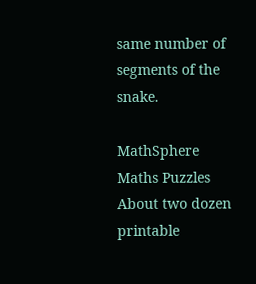same number of segments of the snake.

MathSphere Maths Puzzles
About two dozen printable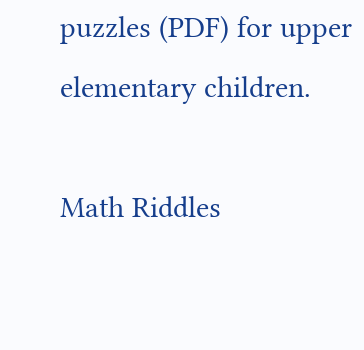puzzles (PDF) for upper elementary children.

Math Riddles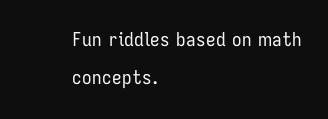Fun riddles based on math concepts.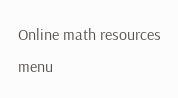Online math resources menu